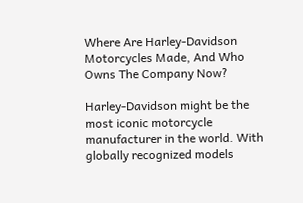Where Are Harley-Davidson Motorcycles Made, And Who Owns The Company Now?

Harley-Davidson might be the most iconic motorcycle manufacturer in the world. With globally recognized models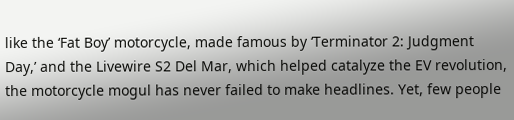like the ‘Fat Boy’ motorcycle, made famous by ‘Terminator 2: Judgment Day,’ and the Livewire S2 Del Mar, which helped catalyze the EV revolution, the motorcycle mogul has never failed to make headlines. Yet, few people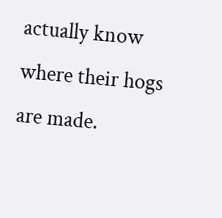actually know where their hogs are made.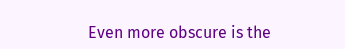Even more obscure is the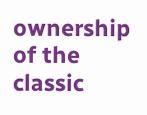ownership of the classic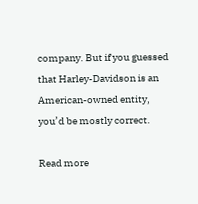company. But if you guessed that Harley-Davidson is an American-owned entity, you’d be mostly correct.

Read more